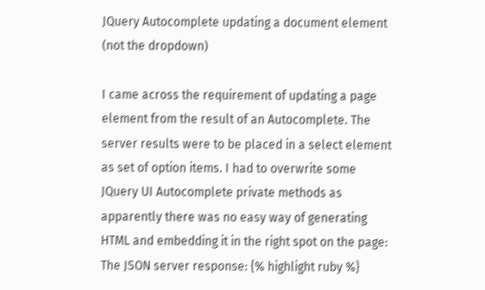JQuery Autocomplete updating a document element (not the dropdown)

I came across the requirement of updating a page element from the result of an Autocomplete. The server results were to be placed in a select element as set of option items. I had to overwrite some JQuery UI Autocomplete private methods as apparently there was no easy way of generating HTML and embedding it in the right spot on the page: The JSON server response: {% highlight ruby %}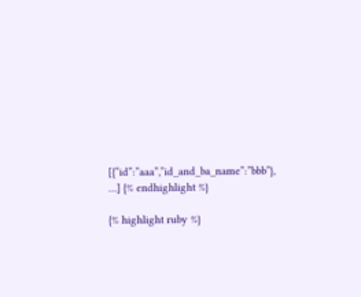[{“id”:”aaa”,”id_and_ba_name”:”bbb”}, …] {% endhighlight %}

{% highlight ruby %}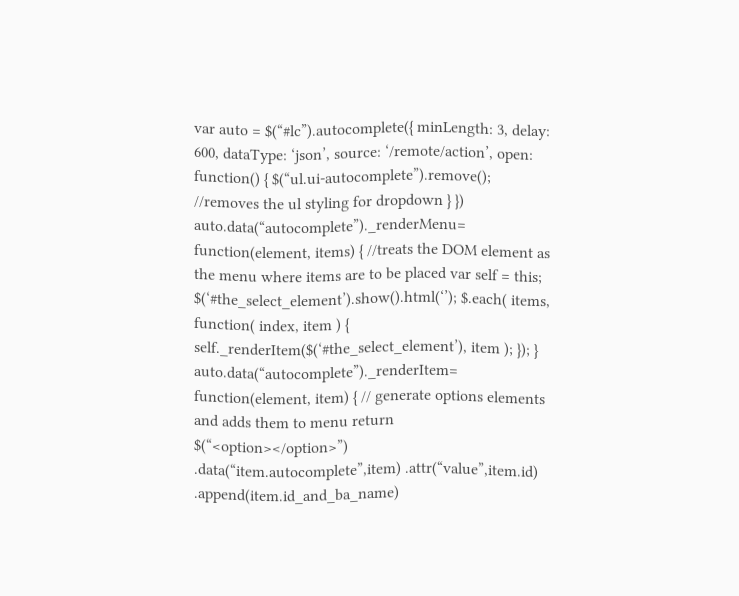var auto = $(“#lc”).autocomplete({ minLength: 3, delay: 600, dataType: ‘json’, source: ‘/remote/action’, open: function() { $(“ul.ui-autocomplete”).remove(); //removes the ul styling for dropdown } }) auto.data(“autocomplete”)._renderMenu= function(element, items) { //treats the DOM element as the menu where items are to be placed var self = this; $(‘#the_select_element’).show().html(‘’); $.each( items, function( index, item ) { self._renderItem($(‘#the_select_element’), item ); }); } auto.data(“autocomplete”)._renderItem= function(element, item) { // generate options elements and adds them to menu return $(“<option></option>”) .data(“item.autocomplete”,item) .attr(“value”,item.id) .append(item.id_and_ba_name)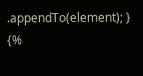.appendTo(element); } {%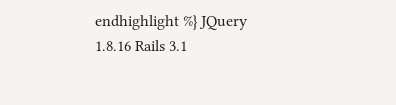endhighlight %} JQuery 1.8.16 Rails 3.1